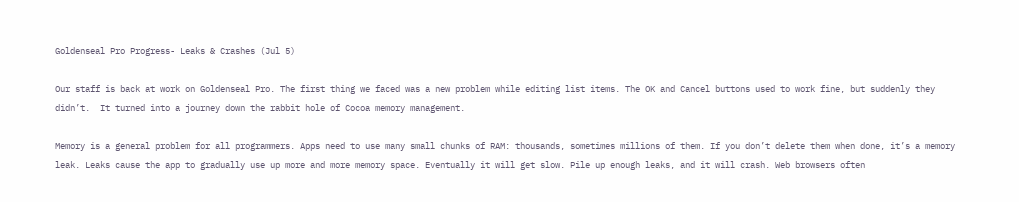Goldenseal Pro Progress- Leaks & Crashes (Jul 5)

Our staff is back at work on Goldenseal Pro. The first thing we faced was a new problem while editing list items. The OK and Cancel buttons used to work fine, but suddenly they didn’t.  It turned into a journey down the rabbit hole of Cocoa memory management.

Memory is a general problem for all programmers. Apps need to use many small chunks of RAM: thousands, sometimes millions of them. If you don’t delete them when done, it’s a memory leak. Leaks cause the app to gradually use up more and more memory space. Eventually it will get slow. Pile up enough leaks, and it will crash. Web browsers often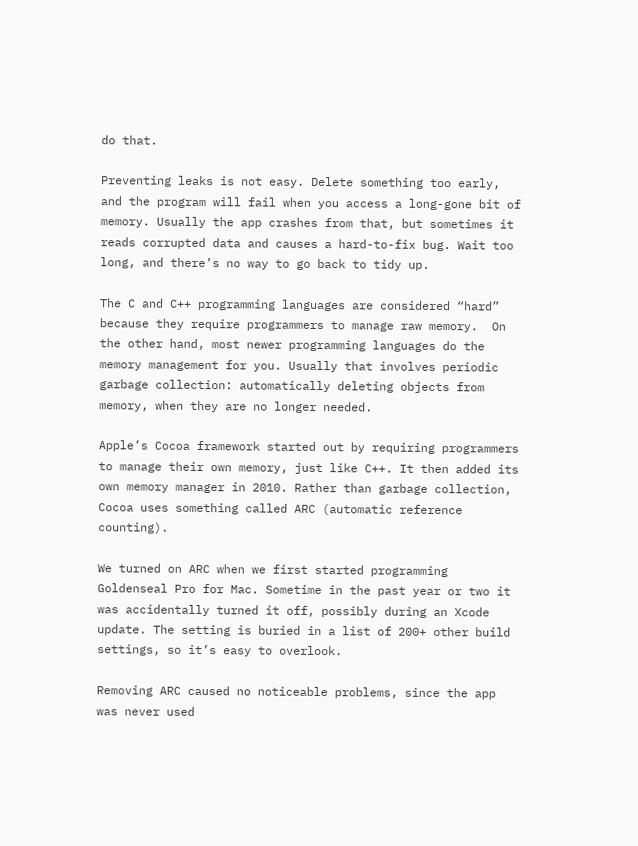do that.

Preventing leaks is not easy. Delete something too early, and the program will fail when you access a long-gone bit of memory. Usually the app crashes from that, but sometimes it reads corrupted data and causes a hard-to-fix bug. Wait too long, and there’s no way to go back to tidy up.

The C and C++ programming languages are considered “hard” because they require programmers to manage raw memory.  On the other hand, most newer programming languages do the memory management for you. Usually that involves periodic garbage collection: automatically deleting objects from memory, when they are no longer needed.

Apple’s Cocoa framework started out by requiring programmers to manage their own memory, just like C++. It then added its own memory manager in 2010. Rather than garbage collection, Cocoa uses something called ARC (automatic reference counting).

We turned on ARC when we first started programming Goldenseal Pro for Mac. Sometime in the past year or two it was accidentally turned it off, possibly during an Xcode update. The setting is buried in a list of 200+ other build settings, so it’s easy to overlook.

Removing ARC caused no noticeable problems, since the app was never used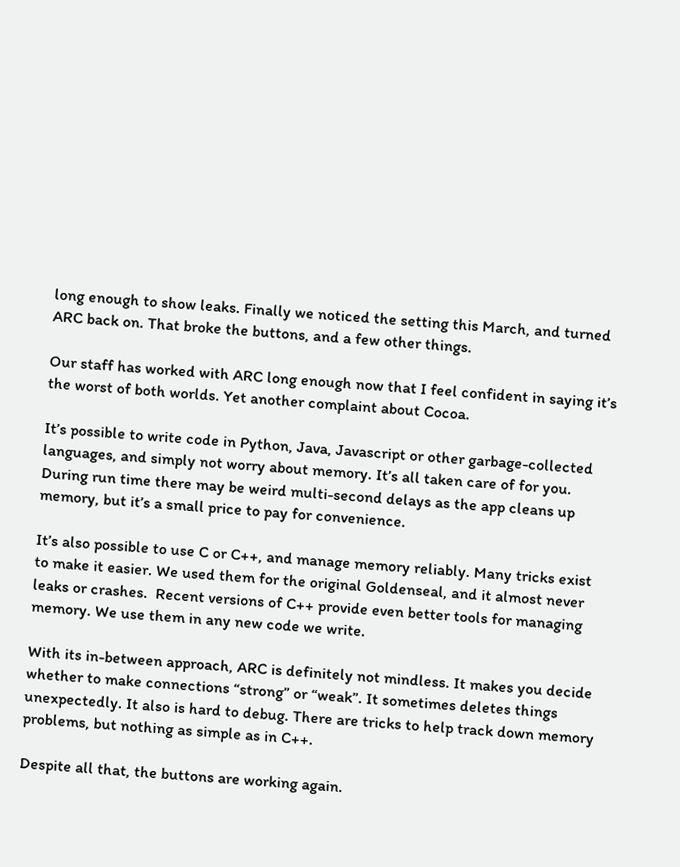long enough to show leaks. Finally we noticed the setting this March, and turned ARC back on. That broke the buttons, and a few other things.

Our staff has worked with ARC long enough now that I feel confident in saying it’s the worst of both worlds. Yet another complaint about Cocoa.

It’s possible to write code in Python, Java, Javascript or other garbage-collected languages, and simply not worry about memory. It’s all taken care of for you. During run time there may be weird multi-second delays as the app cleans up memory, but it’s a small price to pay for convenience.

It’s also possible to use C or C++, and manage memory reliably. Many tricks exist to make it easier. We used them for the original Goldenseal, and it almost never leaks or crashes.  Recent versions of C++ provide even better tools for managing memory. We use them in any new code we write.

With its in-between approach, ARC is definitely not mindless. It makes you decide whether to make connections “strong” or “weak”. It sometimes deletes things unexpectedly. It also is hard to debug. There are tricks to help track down memory problems, but nothing as simple as in C++.

Despite all that, the buttons are working again.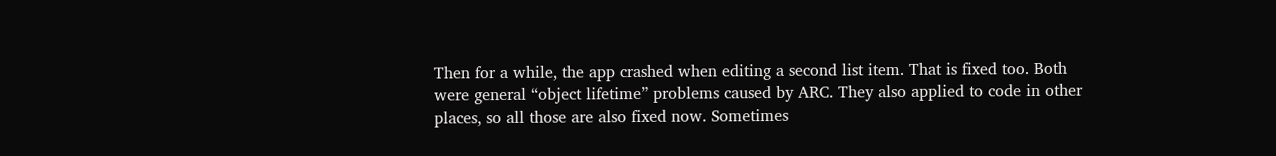Then for a while, the app crashed when editing a second list item. That is fixed too. Both were general “object lifetime” problems caused by ARC. They also applied to code in other places, so all those are also fixed now. Sometimes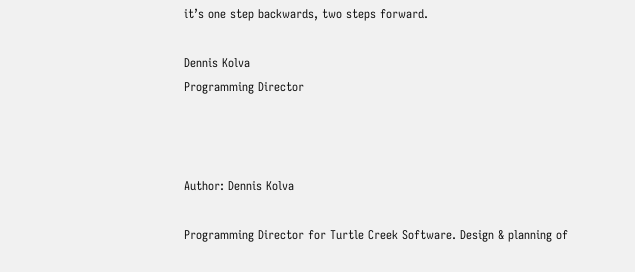it’s one step backwards, two steps forward.

Dennis Kolva
Programming Director



Author: Dennis Kolva

Programming Director for Turtle Creek Software. Design & planning of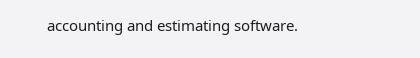accounting and estimating software.